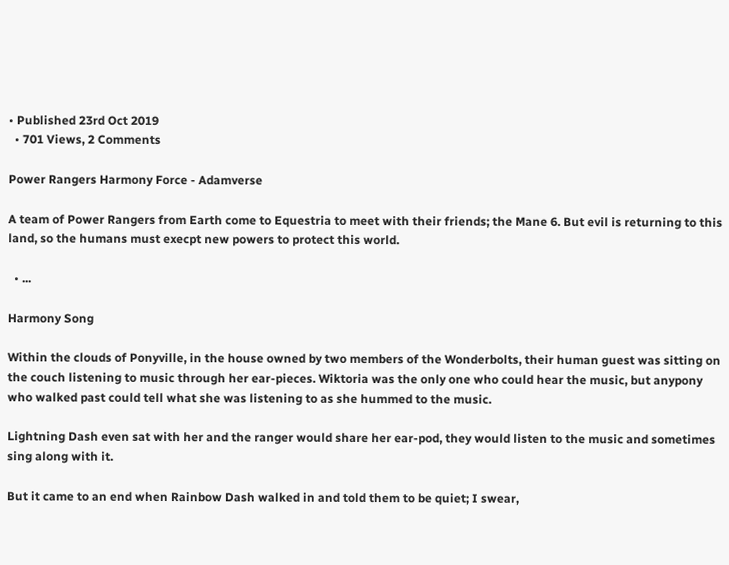• Published 23rd Oct 2019
  • 701 Views, 2 Comments

Power Rangers Harmony Force - Adamverse

A team of Power Rangers from Earth come to Equestria to meet with their friends; the Mane 6. But evil is returning to this land, so the humans must execpt new powers to protect this world.

  • ...

Harmony Song

Within the clouds of Ponyville, in the house owned by two members of the Wonderbolts, their human guest was sitting on the couch listening to music through her ear-pieces. Wiktoria was the only one who could hear the music, but anypony who walked past could tell what she was listening to as she hummed to the music.

Lightning Dash even sat with her and the ranger would share her ear-pod, they would listen to the music and sometimes sing along with it.

But it came to an end when Rainbow Dash walked in and told them to be quiet; I swear,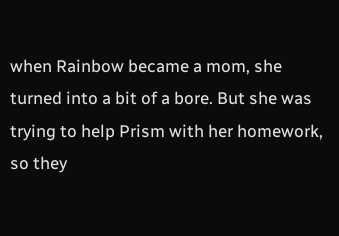when Rainbow became a mom, she turned into a bit of a bore. But she was trying to help Prism with her homework, so they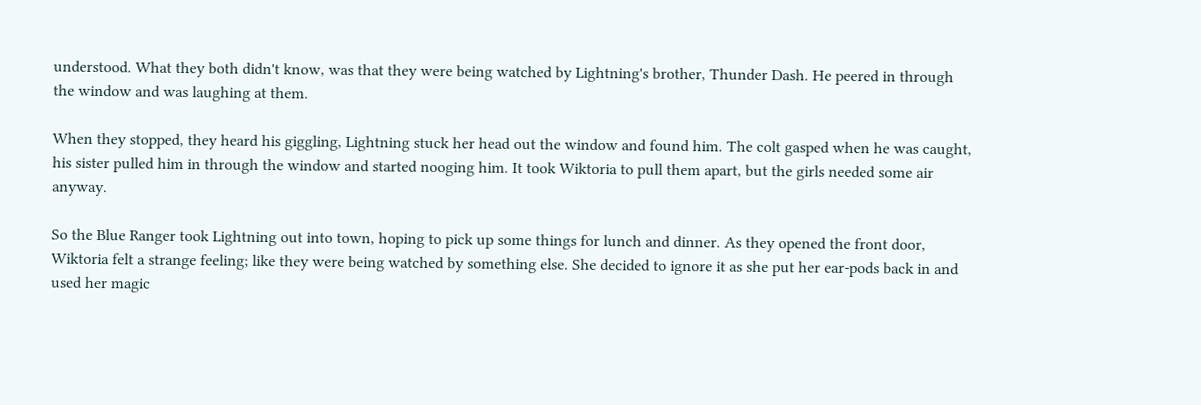understood. What they both didn't know, was that they were being watched by Lightning's brother, Thunder Dash. He peered in through the window and was laughing at them.

When they stopped, they heard his giggling, Lightning stuck her head out the window and found him. The colt gasped when he was caught, his sister pulled him in through the window and started nooging him. It took Wiktoria to pull them apart, but the girls needed some air anyway.

So the Blue Ranger took Lightning out into town, hoping to pick up some things for lunch and dinner. As they opened the front door, Wiktoria felt a strange feeling; like they were being watched by something else. She decided to ignore it as she put her ear-pods back in and used her magic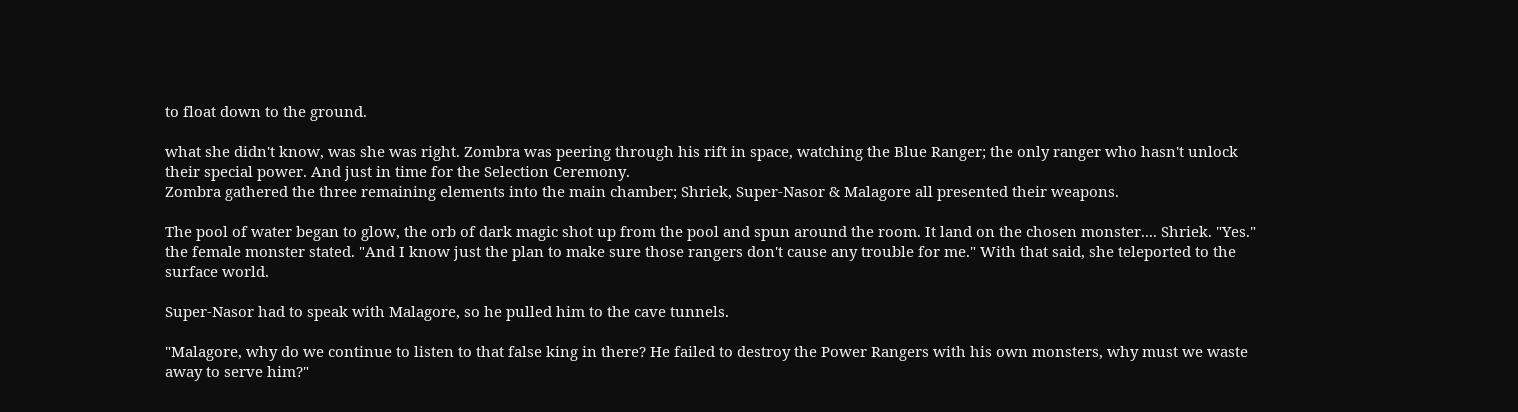to float down to the ground.

what she didn't know, was she was right. Zombra was peering through his rift in space, watching the Blue Ranger; the only ranger who hasn't unlock their special power. And just in time for the Selection Ceremony.
Zombra gathered the three remaining elements into the main chamber; Shriek, Super-Nasor & Malagore all presented their weapons.

The pool of water began to glow, the orb of dark magic shot up from the pool and spun around the room. It land on the chosen monster.... Shriek. "Yes." the female monster stated. "And I know just the plan to make sure those rangers don't cause any trouble for me." With that said, she teleported to the surface world.

Super-Nasor had to speak with Malagore, so he pulled him to the cave tunnels.

"Malagore, why do we continue to listen to that false king in there? He failed to destroy the Power Rangers with his own monsters, why must we waste away to serve him?"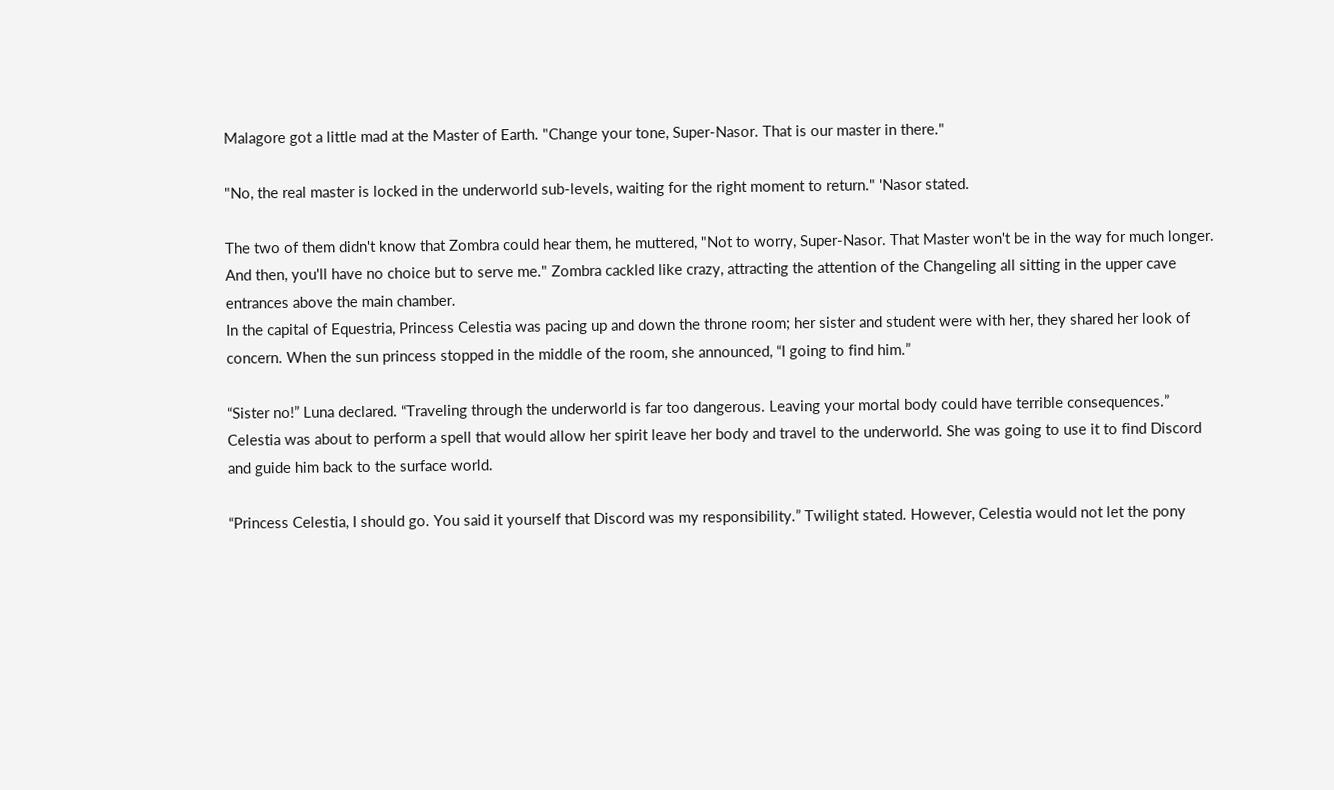Malagore got a little mad at the Master of Earth. "Change your tone, Super-Nasor. That is our master in there."

"No, the real master is locked in the underworld sub-levels, waiting for the right moment to return." 'Nasor stated.

The two of them didn't know that Zombra could hear them, he muttered, "Not to worry, Super-Nasor. That Master won't be in the way for much longer. And then, you'll have no choice but to serve me." Zombra cackled like crazy, attracting the attention of the Changeling all sitting in the upper cave entrances above the main chamber.
In the capital of Equestria, Princess Celestia was pacing up and down the throne room; her sister and student were with her, they shared her look of concern. When the sun princess stopped in the middle of the room, she announced, “I going to find him.”

“Sister no!” Luna declared. “Traveling through the underworld is far too dangerous. Leaving your mortal body could have terrible consequences.” Celestia was about to perform a spell that would allow her spirit leave her body and travel to the underworld. She was going to use it to find Discord and guide him back to the surface world.

“Princess Celestia, I should go. You said it yourself that Discord was my responsibility.” Twilight stated. However, Celestia would not let the pony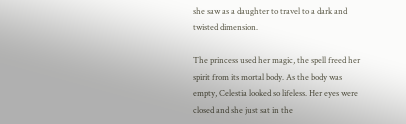she saw as a daughter to travel to a dark and twisted dimension.

The princess used her magic, the spell freed her spirit from its mortal body. As the body was empty, Celestia looked so lifeless. Her eyes were closed and she just sat in the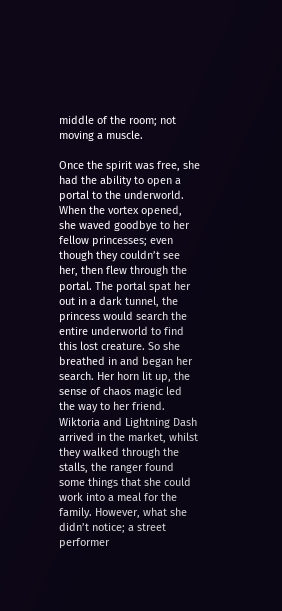middle of the room; not moving a muscle.

Once the spirit was free, she had the ability to open a portal to the underworld. When the vortex opened, she waved goodbye to her fellow princesses; even though they couldn’t see her, then flew through the portal. The portal spat her out in a dark tunnel, the princess would search the entire underworld to find this lost creature. So she breathed in and began her search. Her horn lit up, the sense of chaos magic led the way to her friend.
Wiktoria and Lightning Dash arrived in the market, whilst they walked through the stalls, the ranger found some things that she could work into a meal for the family. However, what she didn’t notice; a street performer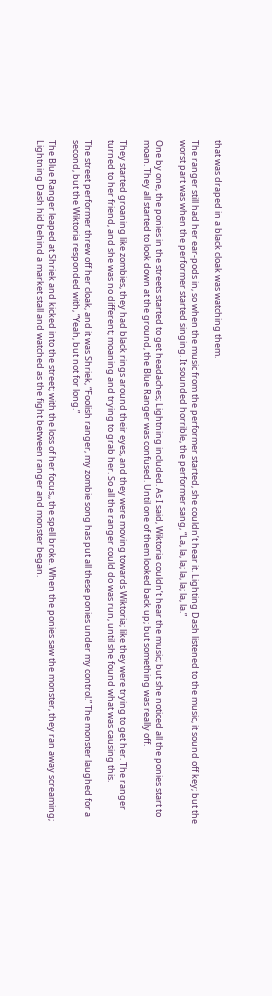that was draped in a black cloak was watching them.

The ranger still had her ear-pods in, so when the music from the performer started, she couldn’t hear it. Lighting Dash listened to the music, it sound off key; but the worst part was when the performer started singing. It sounded horrible, the performer sang, “La, la, la; la, la; la, la.”

One by one, the ponies in the streets started to get headaches; Lightning included. As I said, Wiktoria couldn’t hear the music; but she noticed all the ponies start to moan. They all started to look down at the ground, the Blue Ranger was confused. Until one of them looked back up; but something was really off.

They started groaning like zombies, they had black rings around their eyes, and they were moving towards Wiktoria; like they were trying to get her. The ranger turned to her friend, and she was no different; moaning and trying to grab her. So all the ranger could do was run, until she found what was causing this.

The street performer threw off her cloak, and it was Shriek, “Foolish ranger, my zombie song has put all these ponies under my control.” The monster laughed for a second, but the Wiktoria responded with, “Yeah, but not for long.”

The Blue Ranger leaped at Shriek and kicked into the street; with the loss of her focus,, the spell broke. When the ponies saw the monster, they ran away screaming; Lightning Dash hid behind a market stall and watched as the fight between ranger and monster began.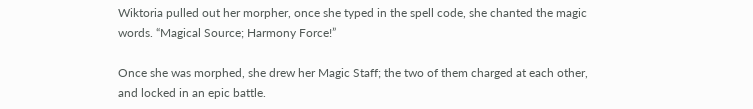Wiktoria pulled out her morpher, once she typed in the spell code, she chanted the magic words. “Magical Source; Harmony Force!”

Once she was morphed, she drew her Magic Staff; the two of them charged at each other, and locked in an epic battle.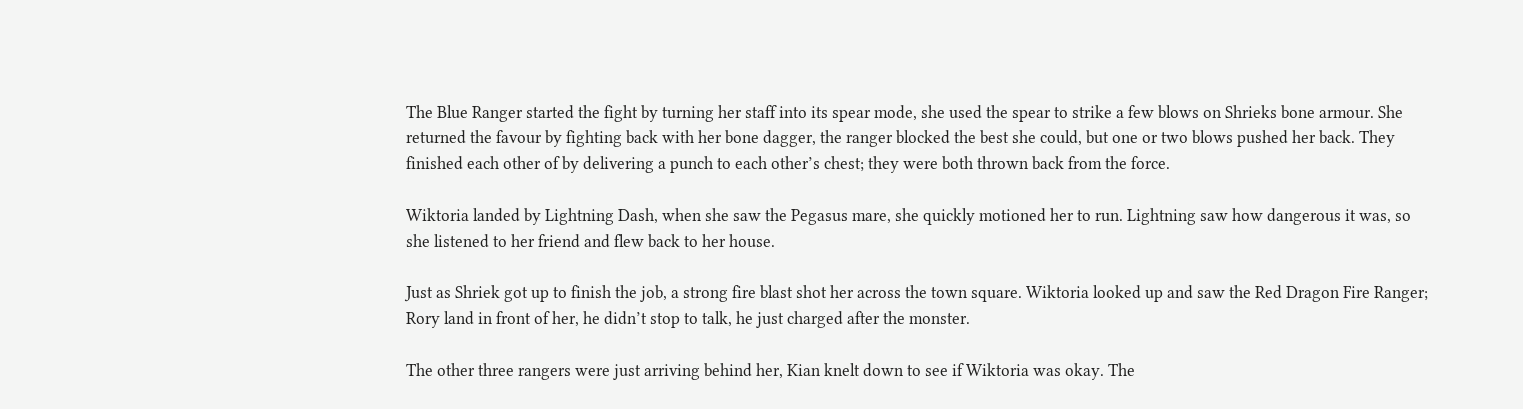The Blue Ranger started the fight by turning her staff into its spear mode, she used the spear to strike a few blows on Shrieks bone armour. She returned the favour by fighting back with her bone dagger, the ranger blocked the best she could, but one or two blows pushed her back. They finished each other of by delivering a punch to each other’s chest; they were both thrown back from the force.

Wiktoria landed by Lightning Dash, when she saw the Pegasus mare, she quickly motioned her to run. Lightning saw how dangerous it was, so she listened to her friend and flew back to her house.

Just as Shriek got up to finish the job, a strong fire blast shot her across the town square. Wiktoria looked up and saw the Red Dragon Fire Ranger; Rory land in front of her, he didn’t stop to talk, he just charged after the monster.

The other three rangers were just arriving behind her, Kian knelt down to see if Wiktoria was okay. The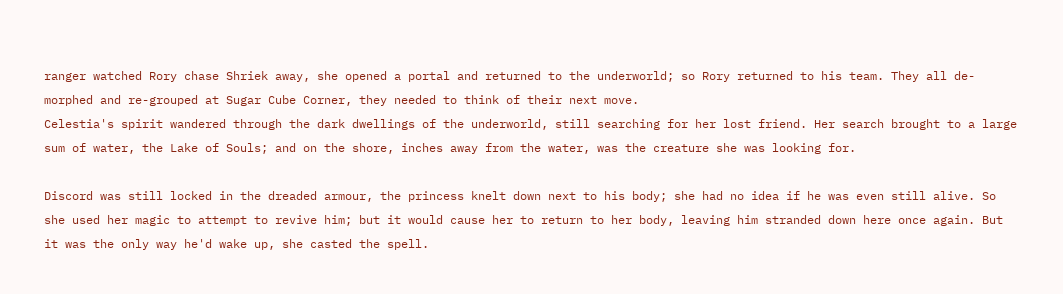ranger watched Rory chase Shriek away, she opened a portal and returned to the underworld; so Rory returned to his team. They all de-morphed and re-grouped at Sugar Cube Corner, they needed to think of their next move.
Celestia's spirit wandered through the dark dwellings of the underworld, still searching for her lost friend. Her search brought to a large sum of water, the Lake of Souls; and on the shore, inches away from the water, was the creature she was looking for.

Discord was still locked in the dreaded armour, the princess knelt down next to his body; she had no idea if he was even still alive. So she used her magic to attempt to revive him; but it would cause her to return to her body, leaving him stranded down here once again. But it was the only way he'd wake up, she casted the spell.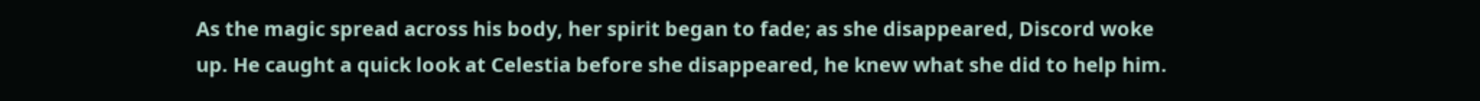As the magic spread across his body, her spirit began to fade; as she disappeared, Discord woke up. He caught a quick look at Celestia before she disappeared, he knew what she did to help him.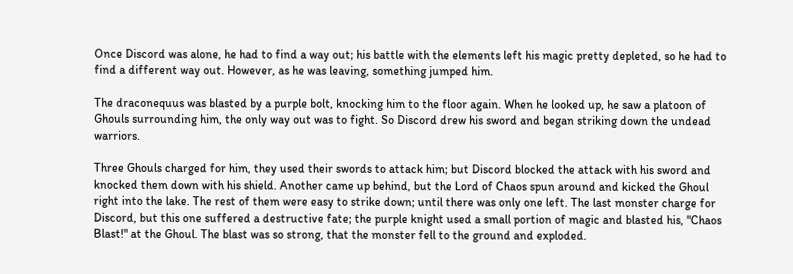Once Discord was alone, he had to find a way out; his battle with the elements left his magic pretty depleted, so he had to find a different way out. However, as he was leaving, something jumped him.

The draconequus was blasted by a purple bolt, knocking him to the floor again. When he looked up, he saw a platoon of Ghouls surrounding him, the only way out was to fight. So Discord drew his sword and began striking down the undead warriors.

Three Ghouls charged for him, they used their swords to attack him; but Discord blocked the attack with his sword and knocked them down with his shield. Another came up behind, but the Lord of Chaos spun around and kicked the Ghoul right into the lake. The rest of them were easy to strike down; until there was only one left. The last monster charge for Discord, but this one suffered a destructive fate; the purple knight used a small portion of magic and blasted his, "Chaos Blast!" at the Ghoul. The blast was so strong, that the monster fell to the ground and exploded.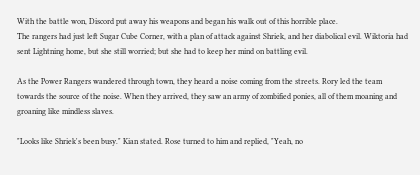With the battle won, Discord put away his weapons and began his walk out of this horrible place.
The rangers had just left Sugar Cube Corner, with a plan of attack against Shriek, and her diabolical evil. Wiktoria had sent Lightning home, but she still worried; but she had to keep her mind on battling evil.

As the Power Rangers wandered through town, they heard a noise coming from the streets. Rory led the team towards the source of the noise. When they arrived, they saw an army of zombified ponies, all of them moaning and groaning like mindless slaves.

"Looks like Shriek's been busy." Kian stated. Rose turned to him and replied, "Yeah, no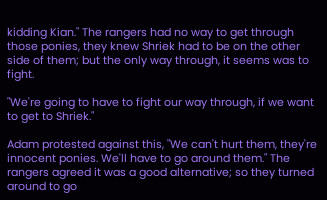kidding Kian." The rangers had no way to get through those ponies, they knew Shriek had to be on the other side of them; but the only way through, it seems was to fight.

"We're going to have to fight our way through, if we want to get to Shriek."

Adam protested against this, "We can't hurt them, they're innocent ponies. We'll have to go around them." The rangers agreed it was a good alternative; so they turned around to go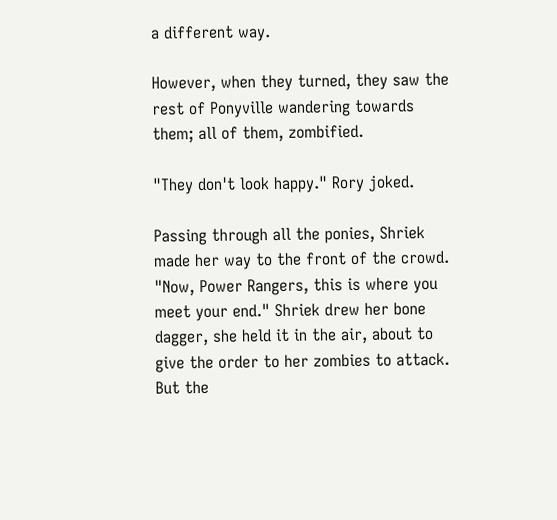a different way.

However, when they turned, they saw the rest of Ponyville wandering towards them; all of them, zombified.

"They don't look happy." Rory joked.

Passing through all the ponies, Shriek made her way to the front of the crowd. "Now, Power Rangers, this is where you meet your end." Shriek drew her bone dagger, she held it in the air, about to give the order to her zombies to attack. But the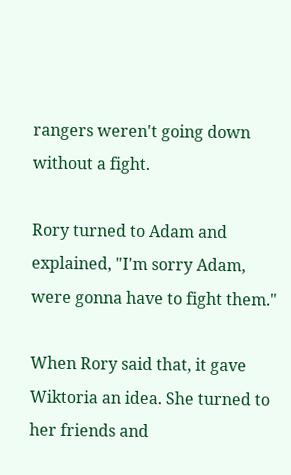rangers weren't going down without a fight.

Rory turned to Adam and explained, "I'm sorry Adam, were gonna have to fight them."

When Rory said that, it gave Wiktoria an idea. She turned to her friends and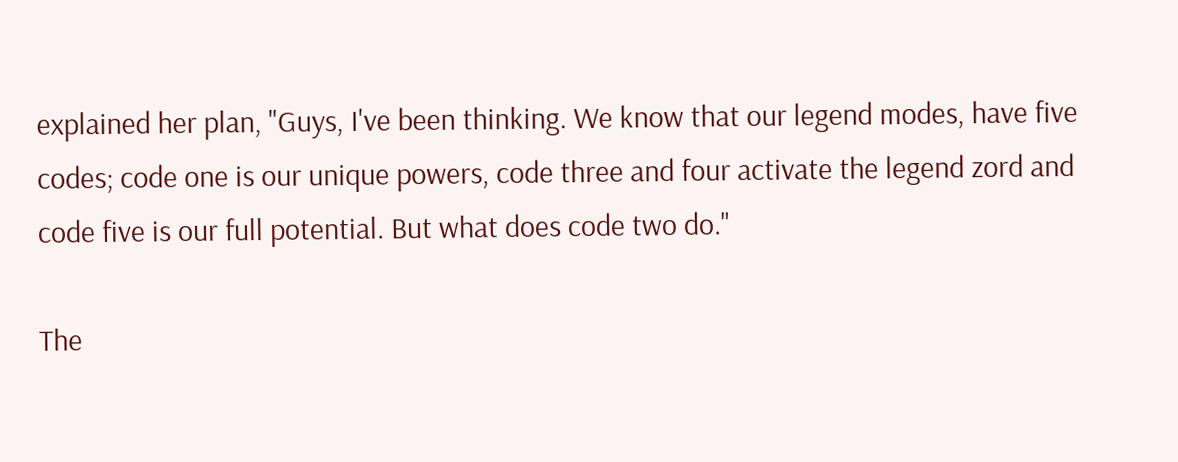explained her plan, "Guys, I've been thinking. We know that our legend modes, have five codes; code one is our unique powers, code three and four activate the legend zord and code five is our full potential. But what does code two do."

The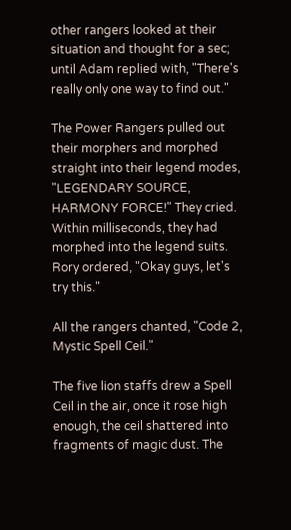other rangers looked at their situation and thought for a sec; until Adam replied with, "There's really only one way to find out."

The Power Rangers pulled out their morphers and morphed straight into their legend modes, "LEGENDARY SOURCE, HARMONY FORCE!" They cried. Within milliseconds, they had morphed into the legend suits. Rory ordered, "Okay guys, let's try this."

All the rangers chanted, "Code 2, Mystic Spell Ceil."

The five lion staffs drew a Spell Ceil in the air, once it rose high enough, the ceil shattered into fragments of magic dust. The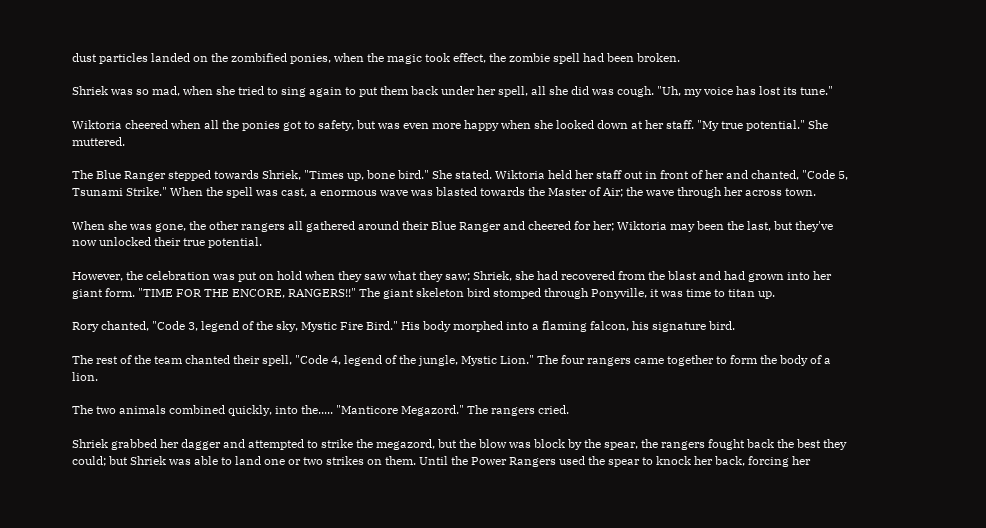dust particles landed on the zombified ponies, when the magic took effect, the zombie spell had been broken.

Shriek was so mad, when she tried to sing again to put them back under her spell, all she did was cough. "Uh, my voice has lost its tune."

Wiktoria cheered when all the ponies got to safety, but was even more happy when she looked down at her staff. "My true potential." She muttered.

The Blue Ranger stepped towards Shriek, "Times up, bone bird." She stated. Wiktoria held her staff out in front of her and chanted, "Code 5, Tsunami Strike." When the spell was cast, a enormous wave was blasted towards the Master of Air; the wave through her across town.

When she was gone, the other rangers all gathered around their Blue Ranger and cheered for her; Wiktoria may been the last, but they've now unlocked their true potential.

However, the celebration was put on hold when they saw what they saw; Shriek, she had recovered from the blast and had grown into her giant form. "TIME FOR THE ENCORE, RANGERS!!" The giant skeleton bird stomped through Ponyville, it was time to titan up.

Rory chanted, "Code 3, legend of the sky, Mystic Fire Bird." His body morphed into a flaming falcon, his signature bird.

The rest of the team chanted their spell, "Code 4, legend of the jungle, Mystic Lion." The four rangers came together to form the body of a lion.

The two animals combined quickly, into the..... "Manticore Megazord." The rangers cried.

Shriek grabbed her dagger and attempted to strike the megazord, but the blow was block by the spear, the rangers fought back the best they could; but Shriek was able to land one or two strikes on them. Until the Power Rangers used the spear to knock her back, forcing her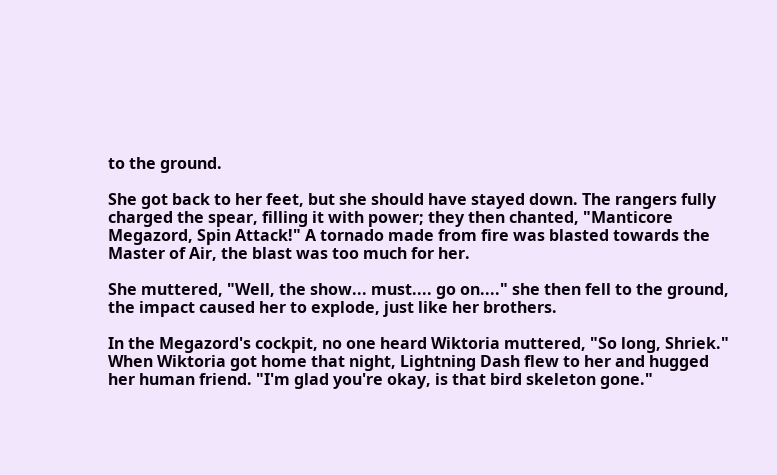to the ground.

She got back to her feet, but she should have stayed down. The rangers fully charged the spear, filling it with power; they then chanted, "Manticore Megazord, Spin Attack!" A tornado made from fire was blasted towards the Master of Air, the blast was too much for her.

She muttered, "Well, the show... must.... go on...." she then fell to the ground, the impact caused her to explode, just like her brothers.

In the Megazord's cockpit, no one heard Wiktoria muttered, "So long, Shriek."
When Wiktoria got home that night, Lightning Dash flew to her and hugged her human friend. "I'm glad you're okay, is that bird skeleton gone."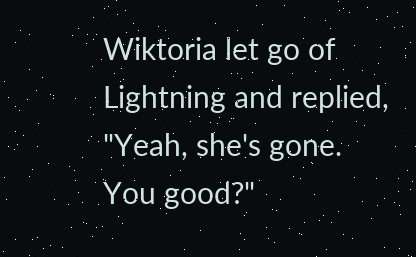Wiktoria let go of Lightning and replied, "Yeah, she's gone. You good?"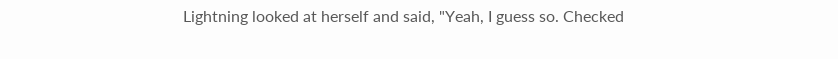Lightning looked at herself and said, "Yeah, I guess so. Checked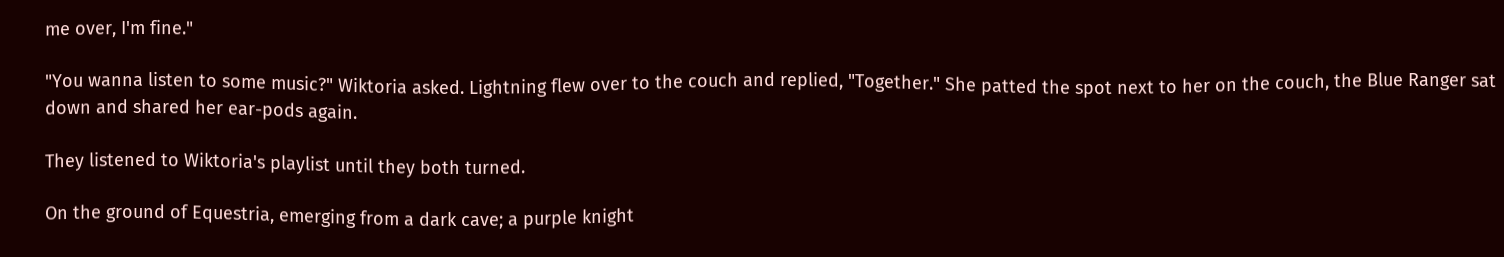me over, I'm fine."

"You wanna listen to some music?" Wiktoria asked. Lightning flew over to the couch and replied, "Together." She patted the spot next to her on the couch, the Blue Ranger sat down and shared her ear-pods again.

They listened to Wiktoria's playlist until they both turned.

On the ground of Equestria, emerging from a dark cave; a purple knight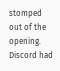stomped out of the opening. Discord had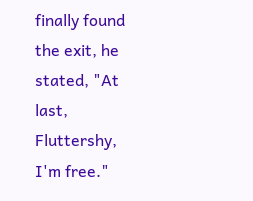finally found the exit, he stated, "At last, Fluttershy, I'm free."